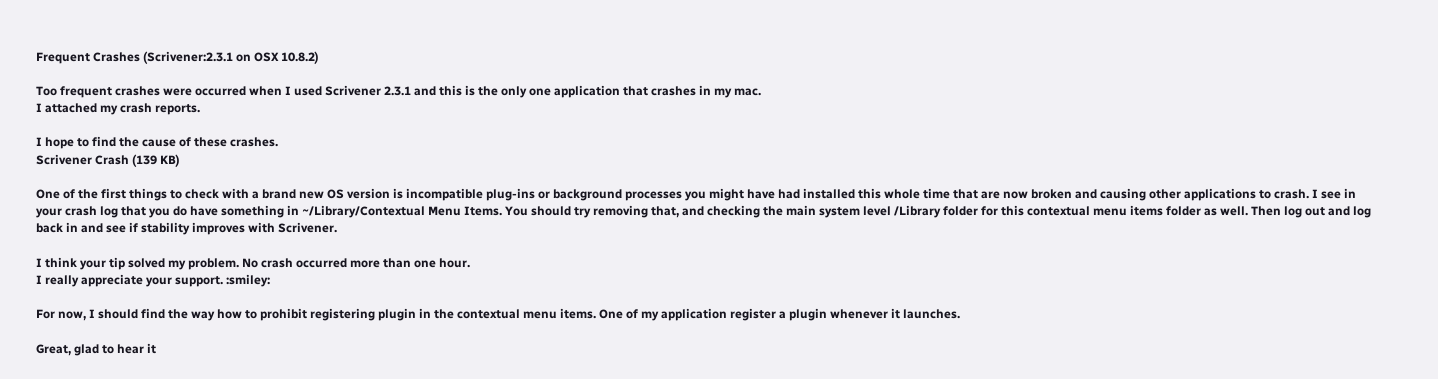Frequent Crashes (Scrivener:2.3.1 on OSX 10.8.2)

Too frequent crashes were occurred when I used Scrivener 2.3.1 and this is the only one application that crashes in my mac.
I attached my crash reports.

I hope to find the cause of these crashes.
Scrivener Crash (139 KB)

One of the first things to check with a brand new OS version is incompatible plug-ins or background processes you might have had installed this whole time that are now broken and causing other applications to crash. I see in your crash log that you do have something in ~/Library/Contextual Menu Items. You should try removing that, and checking the main system level /Library folder for this contextual menu items folder as well. Then log out and log back in and see if stability improves with Scrivener.

I think your tip solved my problem. No crash occurred more than one hour.
I really appreciate your support. :smiley:

For now, I should find the way how to prohibit registering plugin in the contextual menu items. One of my application register a plugin whenever it launches.

Great, glad to hear it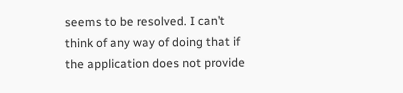seems to be resolved. I can’t think of any way of doing that if the application does not provide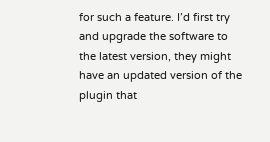for such a feature. I’d first try and upgrade the software to the latest version, they might have an updated version of the plugin that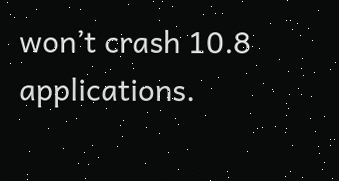won’t crash 10.8 applications.